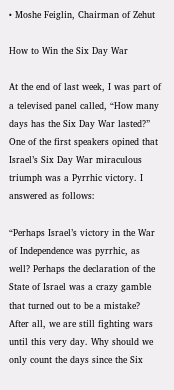• Moshe Feiglin, Chairman of Zehut

How to Win the Six Day War

At the end of last week, I was part of a televised panel called, “How many days has the Six Day War lasted?” One of the first speakers opined that Israel’s Six Day War miraculous triumph was a Pyrrhic victory. I answered as follows:

“Perhaps Israel’s victory in the War of Independence was pyrrhic, as well? Perhaps the declaration of the State of Israel was a crazy gamble that turned out to be a mistake? After all, we are still fighting wars until this very day. Why should we only count the days since the Six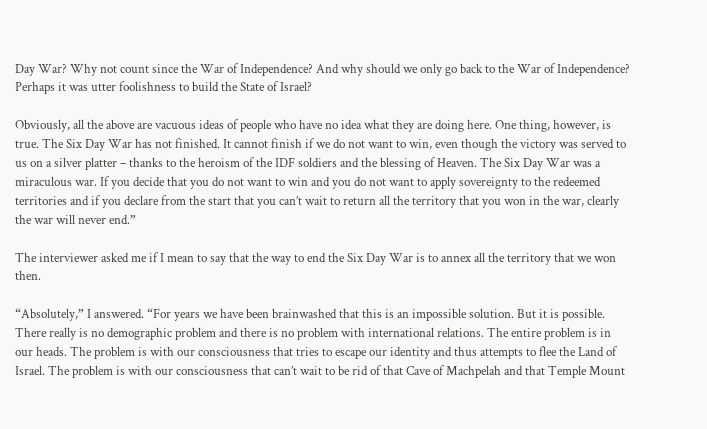Day War? Why not count since the War of Independence? And why should we only go back to the War of Independence? Perhaps it was utter foolishness to build the State of Israel?

Obviously, all the above are vacuous ideas of people who have no idea what they are doing here. One thing, however, is true. The Six Day War has not finished. It cannot finish if we do not want to win, even though the victory was served to us on a silver platter – thanks to the heroism of the IDF soldiers and the blessing of Heaven. The Six Day War was a miraculous war. If you decide that you do not want to win and you do not want to apply sovereignty to the redeemed territories and if you declare from the start that you can’t wait to return all the territory that you won in the war, clearly the war will never end.”

The interviewer asked me if I mean to say that the way to end the Six Day War is to annex all the territory that we won then.

“Absolutely,” I answered. “For years we have been brainwashed that this is an impossible solution. But it is possible. There really is no demographic problem and there is no problem with international relations. The entire problem is in our heads. The problem is with our consciousness that tries to escape our identity and thus attempts to flee the Land of Israel. The problem is with our consciousness that can’t wait to be rid of that Cave of Machpelah and that Temple Mount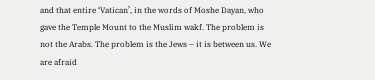and that entire ‘Vatican’, in the words of Moshe Dayan, who gave the Temple Mount to the Muslim wakf. The problem is not the Arabs. The problem is the Jews – it is between us. We are afraid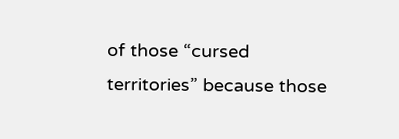of those “cursed territories” because those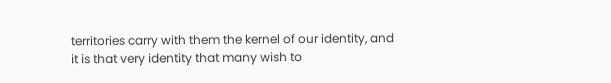territories carry with them the kernel of our identity, and it is that very identity that many wish to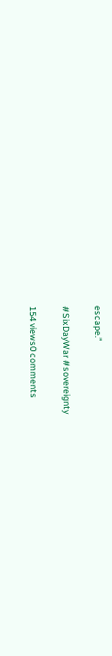escape.”

#SixDayWar #sovereignty

154 views0 comments